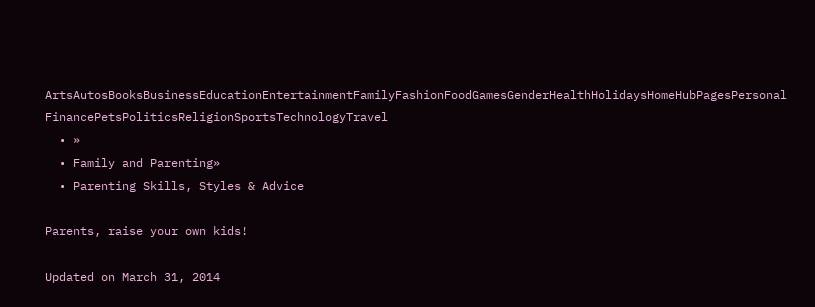ArtsAutosBooksBusinessEducationEntertainmentFamilyFashionFoodGamesGenderHealthHolidaysHomeHubPagesPersonal FinancePetsPoliticsReligionSportsTechnologyTravel
  • »
  • Family and Parenting»
  • Parenting Skills, Styles & Advice

Parents, raise your own kids!

Updated on March 31, 2014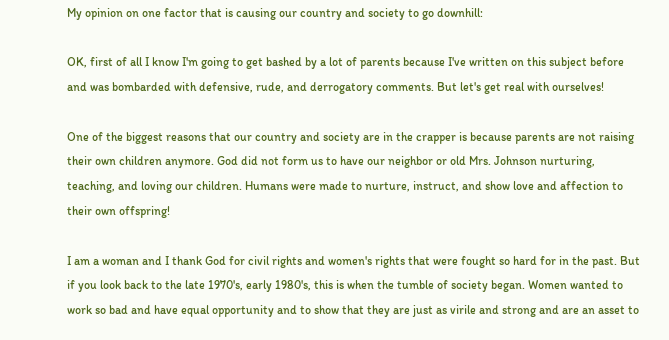My opinion on one factor that is causing our country and society to go downhill:

OK, first of all I know I'm going to get bashed by a lot of parents because I've written on this subject before and was bombarded with defensive, rude, and derrogatory comments. But let's get real with ourselves!

One of the biggest reasons that our country and society are in the crapper is because parents are not raising their own children anymore. God did not form us to have our neighbor or old Mrs. Johnson nurturing, teaching, and loving our children. Humans were made to nurture, instruct, and show love and affection to their own offspring!

I am a woman and I thank God for civil rights and women's rights that were fought so hard for in the past. But if you look back to the late 1970's, early 1980's, this is when the tumble of society began. Women wanted to work so bad and have equal opportunity and to show that they are just as virile and strong and are an asset to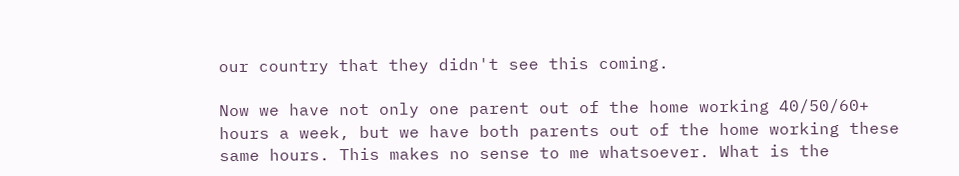our country that they didn't see this coming.

Now we have not only one parent out of the home working 40/50/60+ hours a week, but we have both parents out of the home working these same hours. This makes no sense to me whatsoever. What is the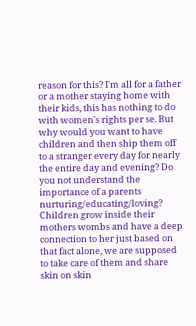reason for this? I'm all for a father or a mother staying home with their kids, this has nothing to do with women's rights per se. But why would you want to have children and then ship them off to a stranger every day for nearly the entire day and evening? Do you not understand the importance of a parents nurturing/educating/loving? Children grow inside their mothers wombs and have a deep connection to her just based on that fact alone, we are supposed to take care of them and share skin on skin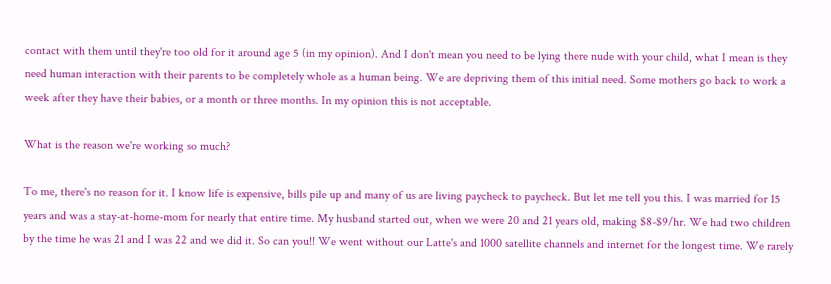contact with them until they're too old for it around age 5 (in my opinion). And I don't mean you need to be lying there nude with your child, what I mean is they need human interaction with their parents to be completely whole as a human being. We are depriving them of this initial need. Some mothers go back to work a week after they have their babies, or a month or three months. In my opinion this is not acceptable.

What is the reason we're working so much?

To me, there's no reason for it. I know life is expensive, bills pile up and many of us are living paycheck to paycheck. But let me tell you this. I was married for 15 years and was a stay-at-home-mom for nearly that entire time. My husband started out, when we were 20 and 21 years old, making $8-$9/hr. We had two children by the time he was 21 and I was 22 and we did it. So can you!! We went without our Latte's and 1000 satellite channels and internet for the longest time. We rarely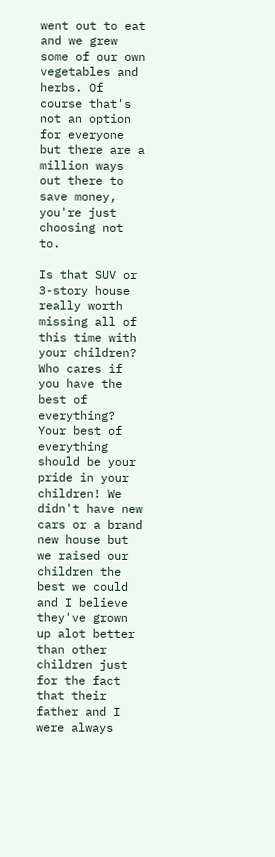went out to eat and we grew some of our own vegetables and herbs. Of course that's not an option for everyone but there are a million ways out there to save money, you're just choosing not to.

Is that SUV or 3-story house really worth missing all of this time with your children? Who cares if you have the best of everything? Your best of everything should be your pride in your children! We didn't have new cars or a brand new house but we raised our children the best we could and I believe they've grown up alot better than other children just for the fact that their father and I were always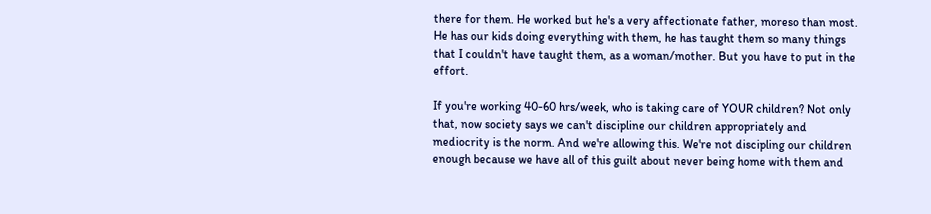there for them. He worked but he's a very affectionate father, moreso than most. He has our kids doing everything with them, he has taught them so many things that I couldn't have taught them, as a woman/mother. But you have to put in the effort.

If you're working 40-60 hrs/week, who is taking care of YOUR children? Not only that, now society says we can't discipline our children appropriately and mediocrity is the norm. And we're allowing this. We're not discipling our children enough because we have all of this guilt about never being home with them and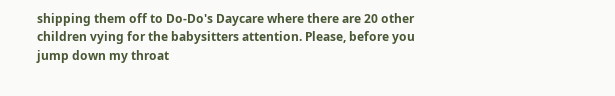shipping them off to Do-Do's Daycare where there are 20 other children vying for the babysitters attention. Please, before you jump down my throat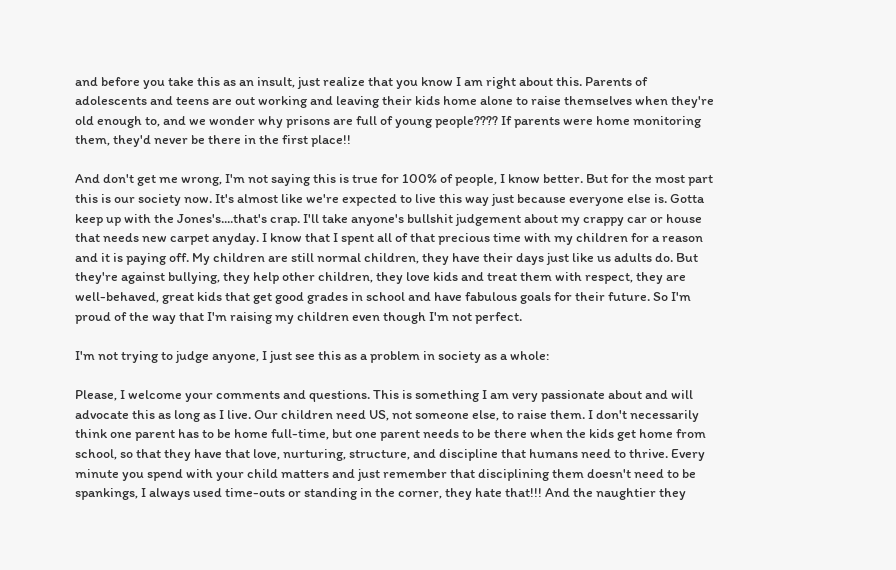and before you take this as an insult, just realize that you know I am right about this. Parents of adolescents and teens are out working and leaving their kids home alone to raise themselves when they're old enough to, and we wonder why prisons are full of young people???? If parents were home monitoring them, they'd never be there in the first place!!

And don't get me wrong, I'm not saying this is true for 100% of people, I know better. But for the most part this is our society now. It's almost like we're expected to live this way just because everyone else is. Gotta keep up with the Jones's....that's crap. I'll take anyone's bullshit judgement about my crappy car or house that needs new carpet anyday. I know that I spent all of that precious time with my children for a reason and it is paying off. My children are still normal children, they have their days just like us adults do. But they're against bullying, they help other children, they love kids and treat them with respect, they are well-behaved, great kids that get good grades in school and have fabulous goals for their future. So I'm proud of the way that I'm raising my children even though I'm not perfect.

I'm not trying to judge anyone, I just see this as a problem in society as a whole:

Please, I welcome your comments and questions. This is something I am very passionate about and will advocate this as long as I live. Our children need US, not someone else, to raise them. I don't necessarily think one parent has to be home full-time, but one parent needs to be there when the kids get home from school, so that they have that love, nurturing, structure, and discipline that humans need to thrive. Every minute you spend with your child matters and just remember that disciplining them doesn't need to be spankings, I always used time-outs or standing in the corner, they hate that!!! And the naughtier they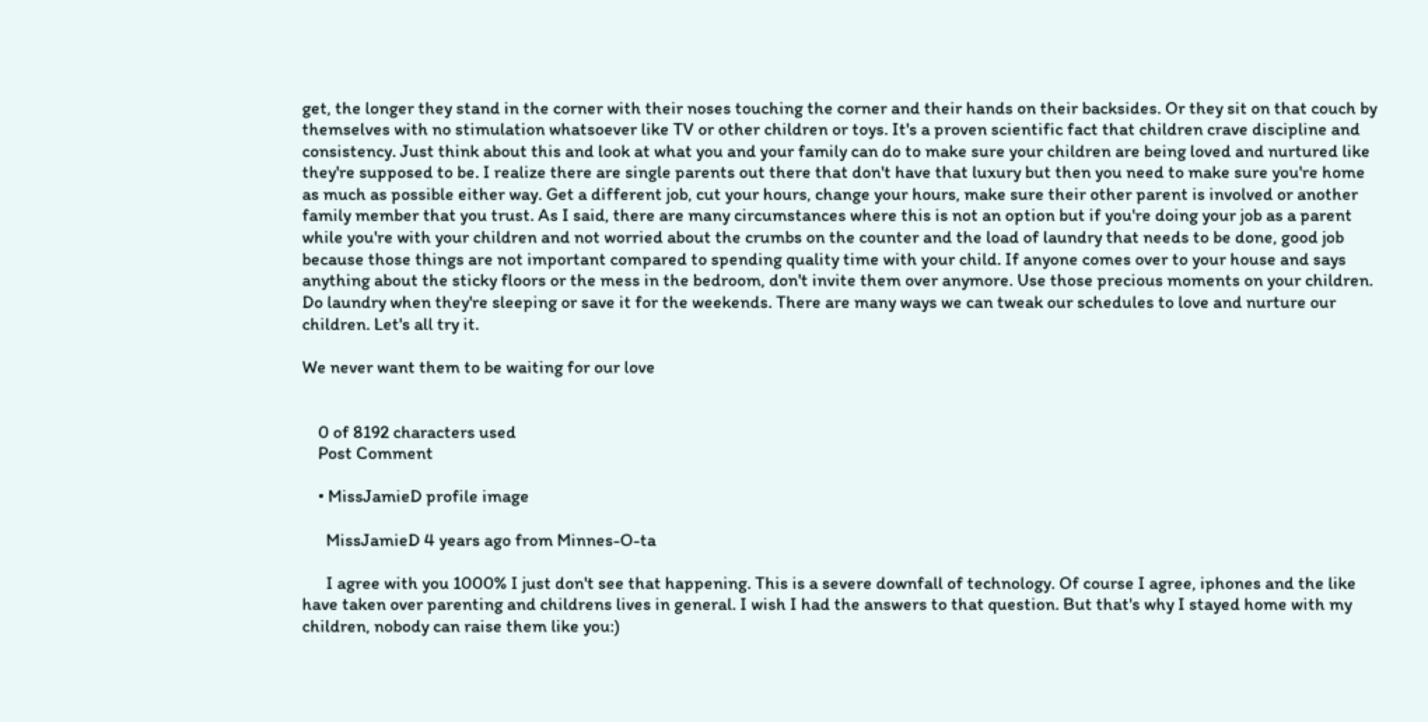get, the longer they stand in the corner with their noses touching the corner and their hands on their backsides. Or they sit on that couch by themselves with no stimulation whatsoever like TV or other children or toys. It's a proven scientific fact that children crave discipline and consistency. Just think about this and look at what you and your family can do to make sure your children are being loved and nurtured like they're supposed to be. I realize there are single parents out there that don't have that luxury but then you need to make sure you're home as much as possible either way. Get a different job, cut your hours, change your hours, make sure their other parent is involved or another family member that you trust. As I said, there are many circumstances where this is not an option but if you're doing your job as a parent while you're with your children and not worried about the crumbs on the counter and the load of laundry that needs to be done, good job because those things are not important compared to spending quality time with your child. If anyone comes over to your house and says anything about the sticky floors or the mess in the bedroom, don't invite them over anymore. Use those precious moments on your children. Do laundry when they're sleeping or save it for the weekends. There are many ways we can tweak our schedules to love and nurture our children. Let's all try it.

We never want them to be waiting for our love


    0 of 8192 characters used
    Post Comment

    • MissJamieD profile image

      MissJamieD 4 years ago from Minnes-O-ta

      I agree with you 1000% I just don't see that happening. This is a severe downfall of technology. Of course I agree, iphones and the like have taken over parenting and childrens lives in general. I wish I had the answers to that question. But that's why I stayed home with my children, nobody can raise them like you:)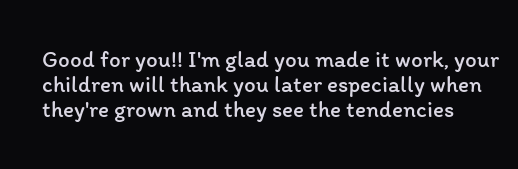Good for you!! I'm glad you made it work, your children will thank you later especially when they're grown and they see the tendencies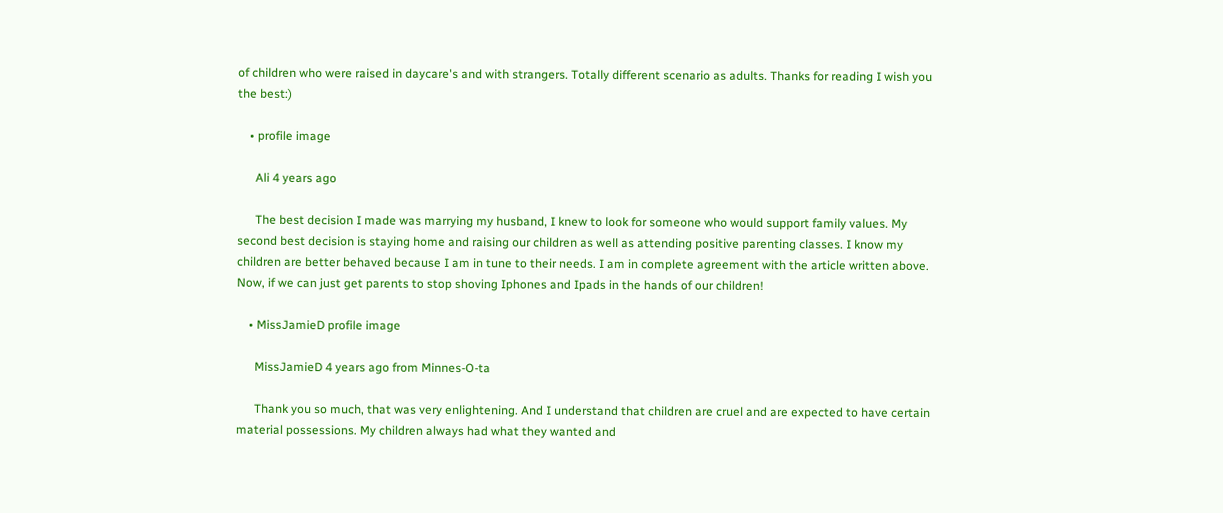of children who were raised in daycare's and with strangers. Totally different scenario as adults. Thanks for reading I wish you the best:)

    • profile image

      Ali 4 years ago

      The best decision I made was marrying my husband, I knew to look for someone who would support family values. My second best decision is staying home and raising our children as well as attending positive parenting classes. I know my children are better behaved because I am in tune to their needs. I am in complete agreement with the article written above. Now, if we can just get parents to stop shoving Iphones and Ipads in the hands of our children!

    • MissJamieD profile image

      MissJamieD 4 years ago from Minnes-O-ta

      Thank you so much, that was very enlightening. And I understand that children are cruel and are expected to have certain material possessions. My children always had what they wanted and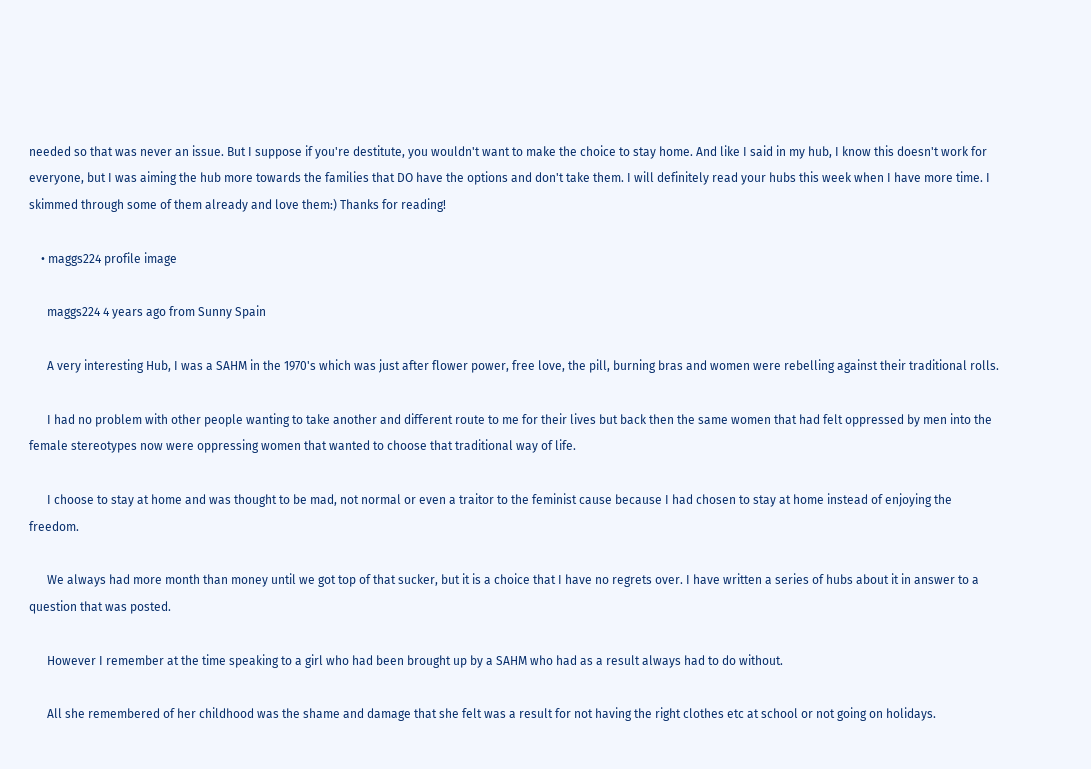needed so that was never an issue. But I suppose if you're destitute, you wouldn't want to make the choice to stay home. And like I said in my hub, I know this doesn't work for everyone, but I was aiming the hub more towards the families that DO have the options and don't take them. I will definitely read your hubs this week when I have more time. I skimmed through some of them already and love them:) Thanks for reading!

    • maggs224 profile image

      maggs224 4 years ago from Sunny Spain

      A very interesting Hub, I was a SAHM in the 1970's which was just after flower power, free love, the pill, burning bras and women were rebelling against their traditional rolls.

      I had no problem with other people wanting to take another and different route to me for their lives but back then the same women that had felt oppressed by men into the female stereotypes now were oppressing women that wanted to choose that traditional way of life.

      I choose to stay at home and was thought to be mad, not normal or even a traitor to the feminist cause because I had chosen to stay at home instead of enjoying the freedom.

      We always had more month than money until we got top of that sucker, but it is a choice that I have no regrets over. I have written a series of hubs about it in answer to a question that was posted.

      However I remember at the time speaking to a girl who had been brought up by a SAHM who had as a result always had to do without.

      All she remembered of her childhood was the shame and damage that she felt was a result for not having the right clothes etc at school or not going on holidays.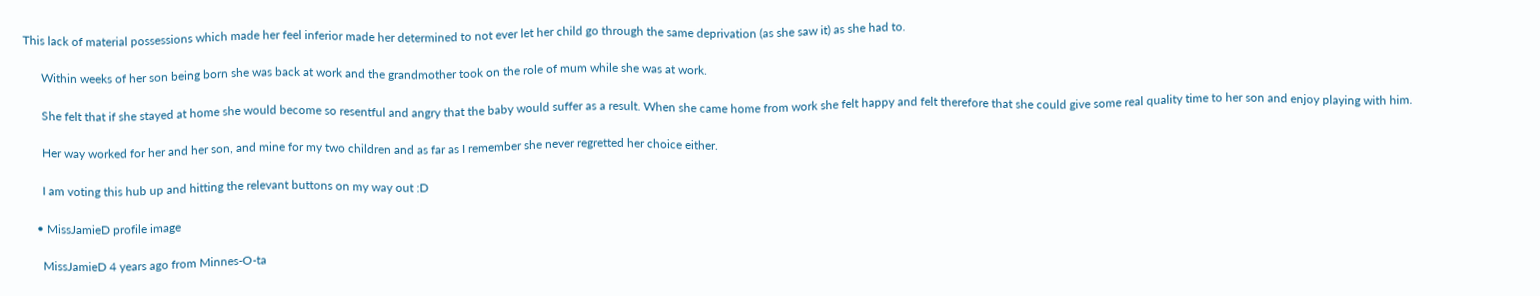This lack of material possessions which made her feel inferior made her determined to not ever let her child go through the same deprivation (as she saw it) as she had to.

      Within weeks of her son being born she was back at work and the grandmother took on the role of mum while she was at work.

      She felt that if she stayed at home she would become so resentful and angry that the baby would suffer as a result. When she came home from work she felt happy and felt therefore that she could give some real quality time to her son and enjoy playing with him.

      Her way worked for her and her son, and mine for my two children and as far as I remember she never regretted her choice either.

      I am voting this hub up and hitting the relevant buttons on my way out :D

    • MissJamieD profile image

      MissJamieD 4 years ago from Minnes-O-ta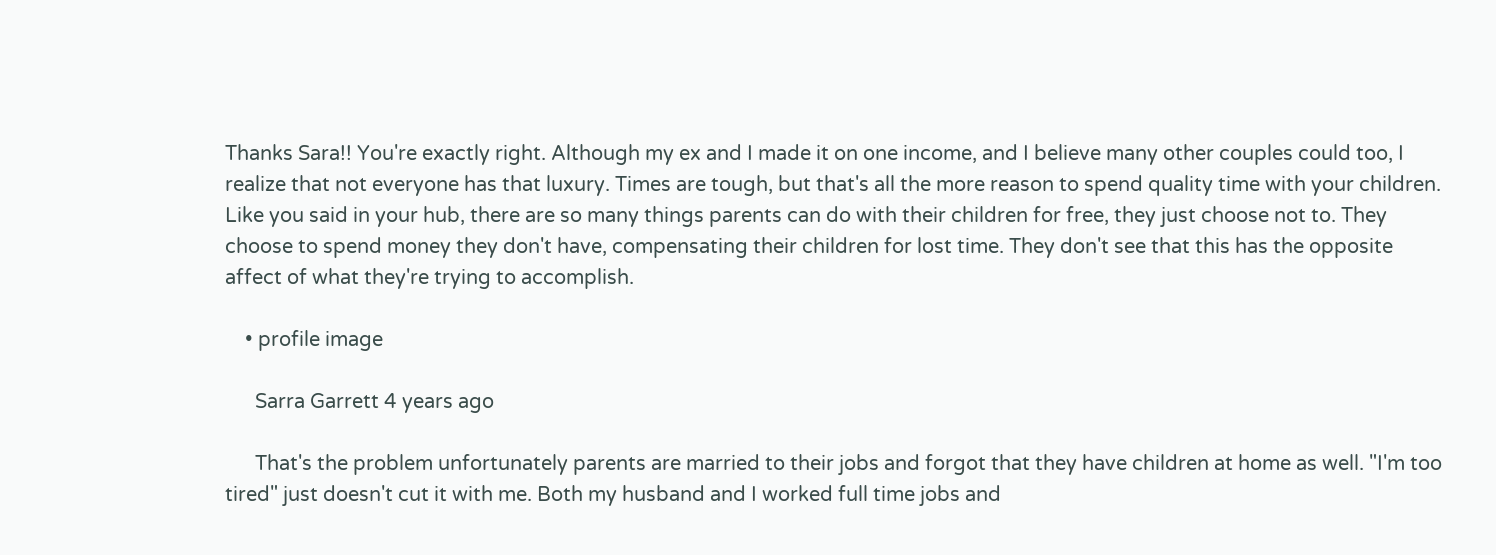Thanks Sara!! You're exactly right. Although my ex and I made it on one income, and I believe many other couples could too, I realize that not everyone has that luxury. Times are tough, but that's all the more reason to spend quality time with your children. Like you said in your hub, there are so many things parents can do with their children for free, they just choose not to. They choose to spend money they don't have, compensating their children for lost time. They don't see that this has the opposite affect of what they're trying to accomplish.

    • profile image

      Sarra Garrett 4 years ago

      That's the problem unfortunately parents are married to their jobs and forgot that they have children at home as well. "I'm too tired" just doesn't cut it with me. Both my husband and I worked full time jobs and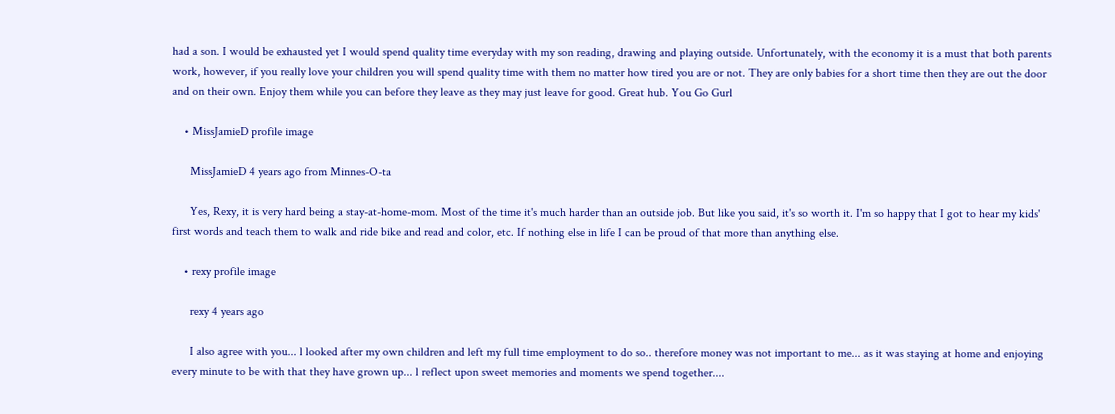had a son. I would be exhausted yet I would spend quality time everyday with my son reading, drawing and playing outside. Unfortunately, with the economy it is a must that both parents work, however, if you really love your children you will spend quality time with them no matter how tired you are or not. They are only babies for a short time then they are out the door and on their own. Enjoy them while you can before they leave as they may just leave for good. Great hub. You Go Gurl

    • MissJamieD profile image

      MissJamieD 4 years ago from Minnes-O-ta

      Yes, Rexy, it is very hard being a stay-at-home-mom. Most of the time it's much harder than an outside job. But like you said, it's so worth it. I'm so happy that I got to hear my kids' first words and teach them to walk and ride bike and read and color, etc. If nothing else in life I can be proud of that more than anything else.

    • rexy profile image

      rexy 4 years ago

      I also agree with you... l looked after my own children and left my full time employment to do so.. therefore money was not important to me... as it was staying at home and enjoying every minute to be with that they have grown up... l reflect upon sweet memories and moments we spend together....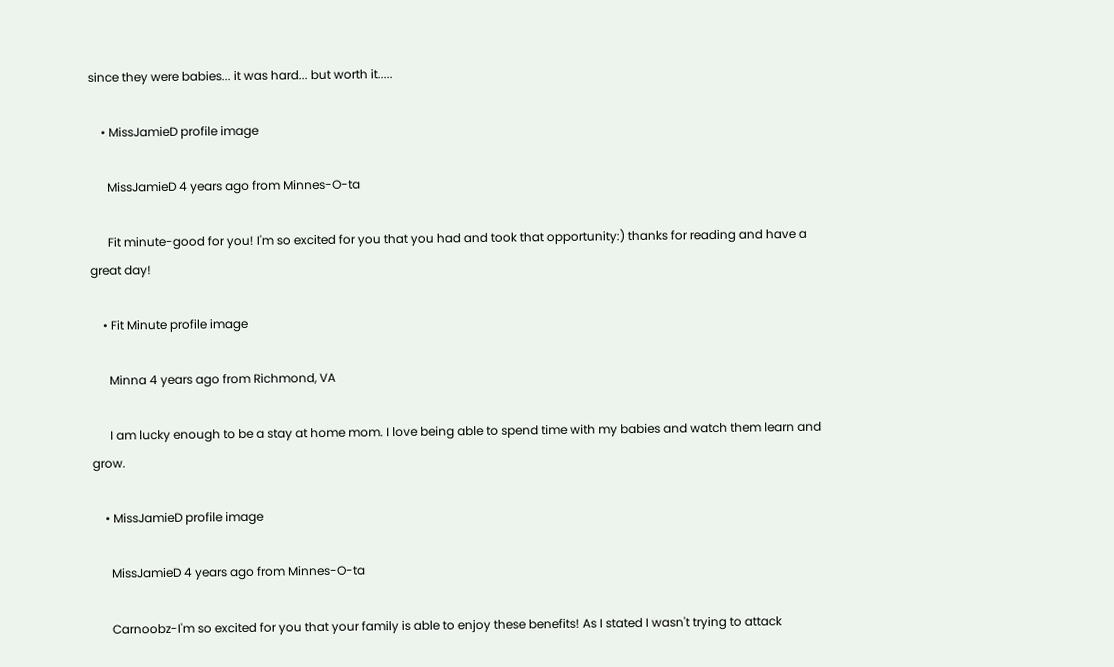since they were babies... it was hard... but worth it.....

    • MissJamieD profile image

      MissJamieD 4 years ago from Minnes-O-ta

      Fit minute-good for you! I'm so excited for you that you had and took that opportunity:) thanks for reading and have a great day!

    • Fit Minute profile image

      Minna 4 years ago from Richmond, VA

      I am lucky enough to be a stay at home mom. I love being able to spend time with my babies and watch them learn and grow.

    • MissJamieD profile image

      MissJamieD 4 years ago from Minnes-O-ta

      Carnoobz-I'm so excited for you that your family is able to enjoy these benefits! As I stated I wasn't trying to attack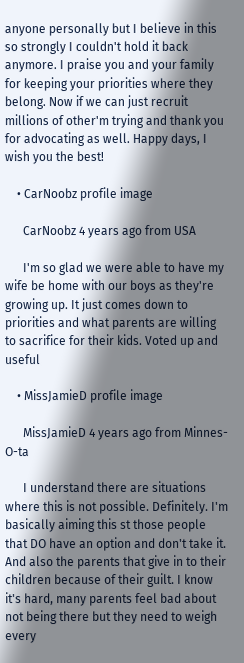anyone personally but I believe in this so strongly I couldn't hold it back anymore. I praise you and your family for keeping your priorities where they belong. Now if we can just recruit millions of other'm trying and thank you for advocating as well. Happy days, I wish you the best!

    • CarNoobz profile image

      CarNoobz 4 years ago from USA

      I'm so glad we were able to have my wife be home with our boys as they're growing up. It just comes down to priorities and what parents are willing to sacrifice for their kids. Voted up and useful

    • MissJamieD profile image

      MissJamieD 4 years ago from Minnes-O-ta

      I understand there are situations where this is not possible. Definitely. I'm basically aiming this st those people that DO have an option and don't take it. And also the parents that give in to their children because of their guilt. I know it's hard, many parents feel bad about not being there but they need to weigh every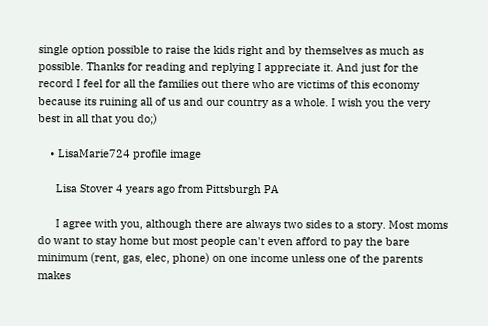single option possible to raise the kids right and by themselves as much as possible. Thanks for reading and replying I appreciate it. And just for the record I feel for all the families out there who are victims of this economy because its ruining all of us and our country as a whole. I wish you the very best in all that you do;)

    • LisaMarie724 profile image

      Lisa Stover 4 years ago from Pittsburgh PA

      I agree with you, although there are always two sides to a story. Most moms do want to stay home but most people can't even afford to pay the bare minimum (rent, gas, elec, phone) on one income unless one of the parents makes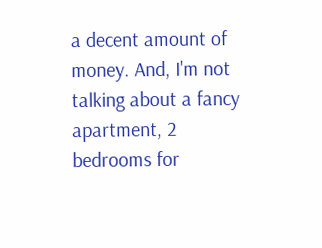a decent amount of money. And, I'm not talking about a fancy apartment, 2 bedrooms for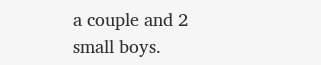a couple and 2 small boys.